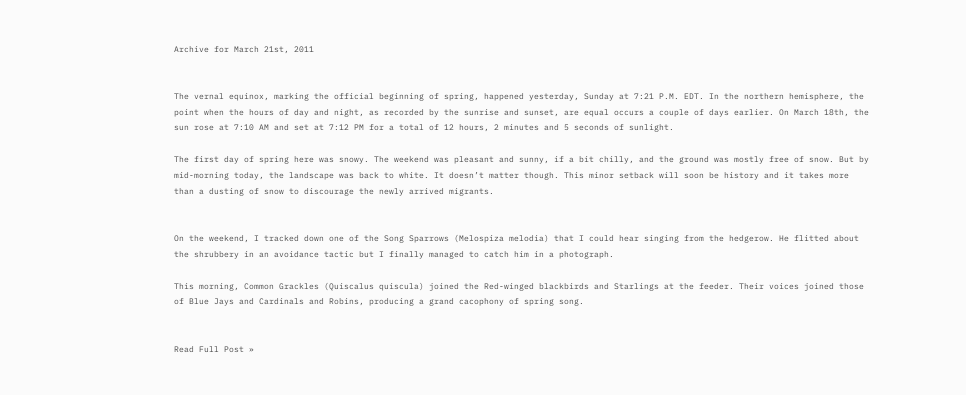Archive for March 21st, 2011


The vernal equinox, marking the official beginning of spring, happened yesterday, Sunday at 7:21 P.M. EDT. In the northern hemisphere, the point when the hours of day and night, as recorded by the sunrise and sunset, are equal occurs a couple of days earlier. On March 18th, the sun rose at 7:10 AM and set at 7:12 PM for a total of 12 hours, 2 minutes and 5 seconds of sunlight.

The first day of spring here was snowy. The weekend was pleasant and sunny, if a bit chilly, and the ground was mostly free of snow. But by mid-morning today, the landscape was back to white. It doesn’t matter though. This minor setback will soon be history and it takes more than a dusting of snow to discourage the newly arrived migrants.


On the weekend, I tracked down one of the Song Sparrows (Melospiza melodia) that I could hear singing from the hedgerow. He flitted about the shrubbery in an avoidance tactic but I finally managed to catch him in a photograph.

This morning, Common Grackles (Quiscalus quiscula) joined the Red-winged blackbirds and Starlings at the feeder. Their voices joined those of Blue Jays and Cardinals and Robins, producing a grand cacophony of spring song.


Read Full Post »